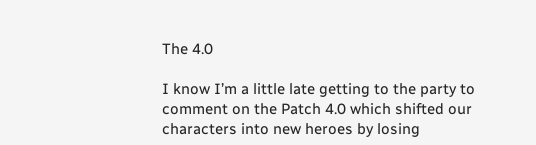The 4.0

I know I’m a little late getting to the party to comment on the Patch 4.0 which shifted our characters into new heroes by losing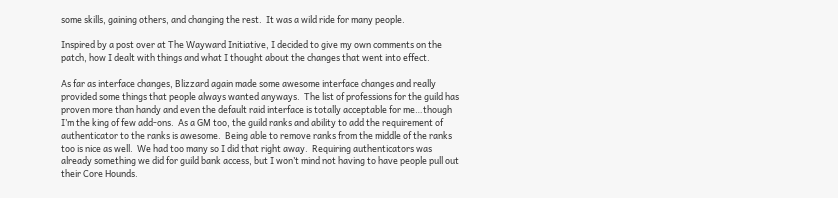some skills, gaining others, and changing the rest.  It was a wild ride for many people.

Inspired by a post over at The Wayward Initiative, I decided to give my own comments on the patch, how I dealt with things and what I thought about the changes that went into effect.

As far as interface changes, Blizzard again made some awesome interface changes and really provided some things that people always wanted anyways.  The list of professions for the guild has proven more than handy and even the default raid interface is totally acceptable for me…though I’m the king of few add-ons.  As a GM too, the guild ranks and ability to add the requirement of authenticator to the ranks is awesome.  Being able to remove ranks from the middle of the ranks too is nice as well.  We had too many so I did that right away.  Requiring authenticators was already something we did for guild bank access, but I won’t mind not having to have people pull out their Core Hounds.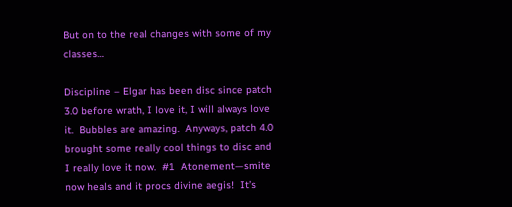But on to the real changes with some of my classes…

Discipline – Elgar has been disc since patch 3.0 before wrath, I love it, I will always love it.  Bubbles are amazing.  Anyways, patch 4.0 brought some really cool things to disc and I really love it now.  #1  Atonement—smite now heals and it procs divine aegis!  It’s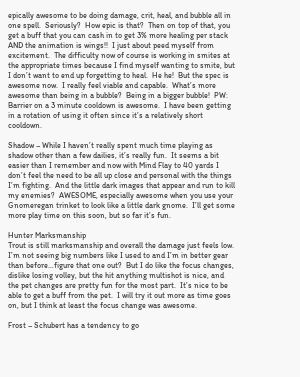epically awesome to be doing damage, crit, heal, and bubble all in one spell.  Seriously?  How epic is that?  Then on top of that, you get a buff that you can cash in to get 3% more healing per stack AND the animation is wings!!  I just about peed myself from excitement.  The difficulty now of course is working in smites at the appropriate times because I find myself wanting to smite, but I don’t want to end up forgetting to heal.  He he!  But the spec is awesome now.  I really feel viable and capable.  What’s more awesome than being in a bubble?  Being in a bigger bubble!  PW: Barrier on a 3 minute cooldown is awesome.  I have been getting in a rotation of using it often since it’s a relatively short cooldown.

Shadow – While I haven’t really spent much time playing as shadow other than a few dailies, it’s really fun.  It seems a bit easier than I remember and now with Mind Flay to 40 yards I don’t feel the need to be all up close and personal with the things I’m fighting.  And the little dark images that appear and run to kill my enemies?  AWESOME, especially awesome when you use your Gnomeregan trinket to look like a little dark gnome.  I’ll get some more play time on this soon, but so far it’s fun.

Hunter Marksmanship
Trout is still marksmanship and overall the damage just feels low.  I’m not seeing big numbers like I used to and I’m in better gear than before…figure that one out?  But I do like the focus changes, dislike losing volley, but the hit anything multishot is nice, and the pet changes are pretty fun for the most part.  It’s nice to be able to get a buff from the pet.  I will try it out more as time goes on, but I think at least the focus change was awesome.

Frost – Schubert has a tendency to go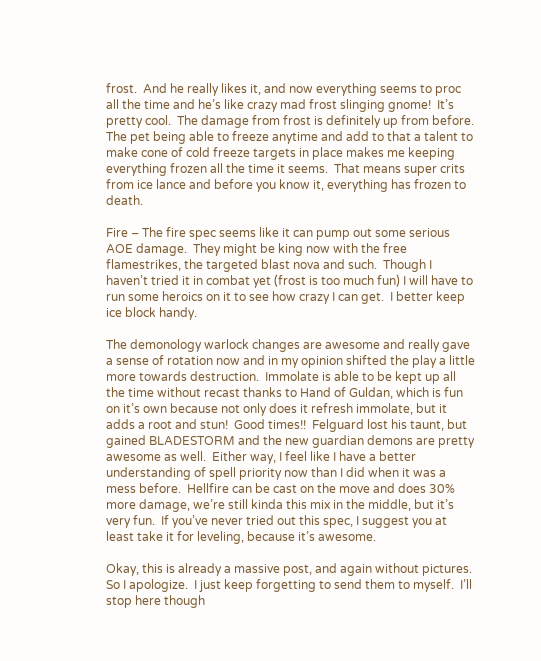frost.  And he really likes it, and now everything seems to proc all the time and he’s like crazy mad frost slinging gnome!  It’s pretty cool.  The damage from frost is definitely up from before.  The pet being able to freeze anytime and add to that a talent to make cone of cold freeze targets in place makes me keeping everything frozen all the time it seems.  That means super crits from ice lance and before you know it, everything has frozen to death.

Fire – The fire spec seems like it can pump out some serious AOE damage.  They might be king now with the free flamestrikes, the targeted blast nova and such.  Though I haven’t tried it in combat yet (frost is too much fun) I will have to run some heroics on it to see how crazy I can get.  I better keep ice block handy.

The demonology warlock changes are awesome and really gave a sense of rotation now and in my opinion shifted the play a little more towards destruction.  Immolate is able to be kept up all the time without recast thanks to Hand of Guldan, which is fun on it’s own because not only does it refresh immolate, but it adds a root and stun!  Good times!!  Felguard lost his taunt, but gained BLADESTORM and the new guardian demons are pretty awesome as well.  Either way, I feel like I have a better understanding of spell priority now than I did when it was a mess before.  Hellfire can be cast on the move and does 30% more damage, we’re still kinda this mix in the middle, but it’s very fun.  If you’ve never tried out this spec, I suggest you at least take it for leveling, because it’s awesome.

Okay, this is already a massive post, and again without pictures.  So I apologize.  I just keep forgetting to send them to myself.  I’ll stop here though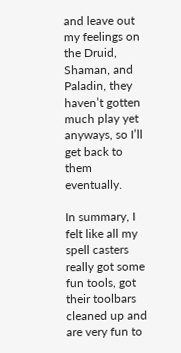and leave out my feelings on the Druid, Shaman, and Paladin, they haven’t gotten much play yet anyways, so I’ll get back to them eventually.

In summary, I felt like all my spell casters really got some fun tools, got their toolbars cleaned up and are very fun to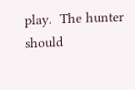play.  The hunter should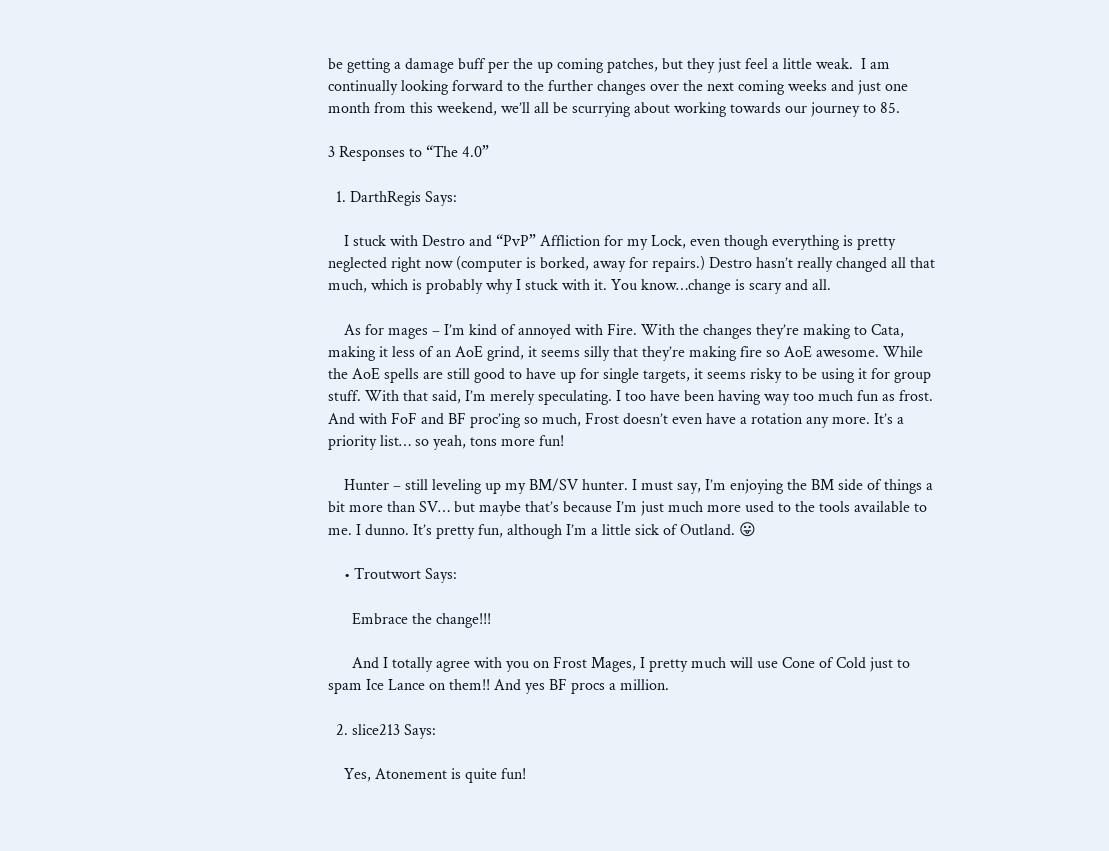be getting a damage buff per the up coming patches, but they just feel a little weak.  I am continually looking forward to the further changes over the next coming weeks and just one month from this weekend, we’ll all be scurrying about working towards our journey to 85.

3 Responses to “The 4.0”

  1. DarthRegis Says:

    I stuck with Destro and “PvP” Affliction for my Lock, even though everything is pretty neglected right now (computer is borked, away for repairs.) Destro hasn’t really changed all that much, which is probably why I stuck with it. You know…change is scary and all.

    As for mages – I’m kind of annoyed with Fire. With the changes they’re making to Cata, making it less of an AoE grind, it seems silly that they’re making fire so AoE awesome. While the AoE spells are still good to have up for single targets, it seems risky to be using it for group stuff. With that said, I’m merely speculating. I too have been having way too much fun as frost. And with FoF and BF proc’ing so much, Frost doesn’t even have a rotation any more. It’s a priority list… so yeah, tons more fun!

    Hunter – still leveling up my BM/SV hunter. I must say, I’m enjoying the BM side of things a bit more than SV… but maybe that’s because I’m just much more used to the tools available to me. I dunno. It’s pretty fun, although I’m a little sick of Outland. 😛

    • Troutwort Says:

      Embrace the change!!!

      And I totally agree with you on Frost Mages, I pretty much will use Cone of Cold just to spam Ice Lance on them!! And yes BF procs a million.

  2. slice213 Says:

    Yes, Atonement is quite fun!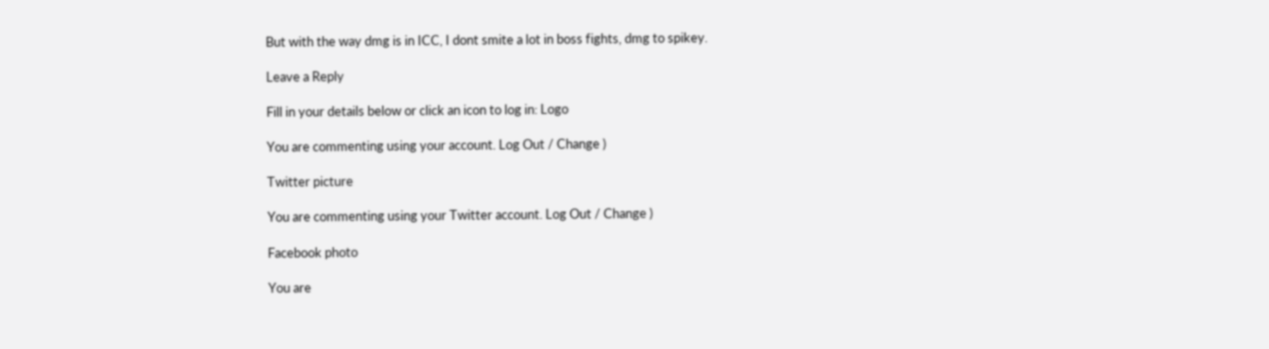But with the way dmg is in ICC, I dont smite a lot in boss fights, dmg to spikey.

Leave a Reply

Fill in your details below or click an icon to log in: Logo

You are commenting using your account. Log Out / Change )

Twitter picture

You are commenting using your Twitter account. Log Out / Change )

Facebook photo

You are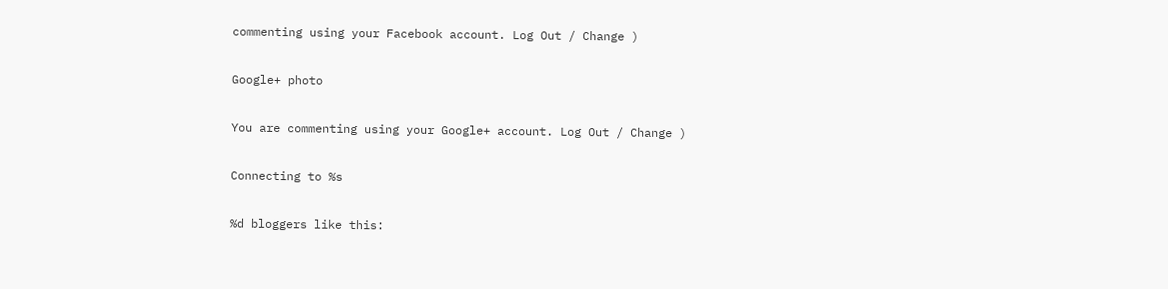commenting using your Facebook account. Log Out / Change )

Google+ photo

You are commenting using your Google+ account. Log Out / Change )

Connecting to %s

%d bloggers like this: